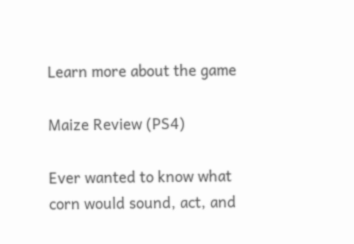Learn more about the game

Maize Review (PS4)

Ever wanted to know what corn would sound, act, and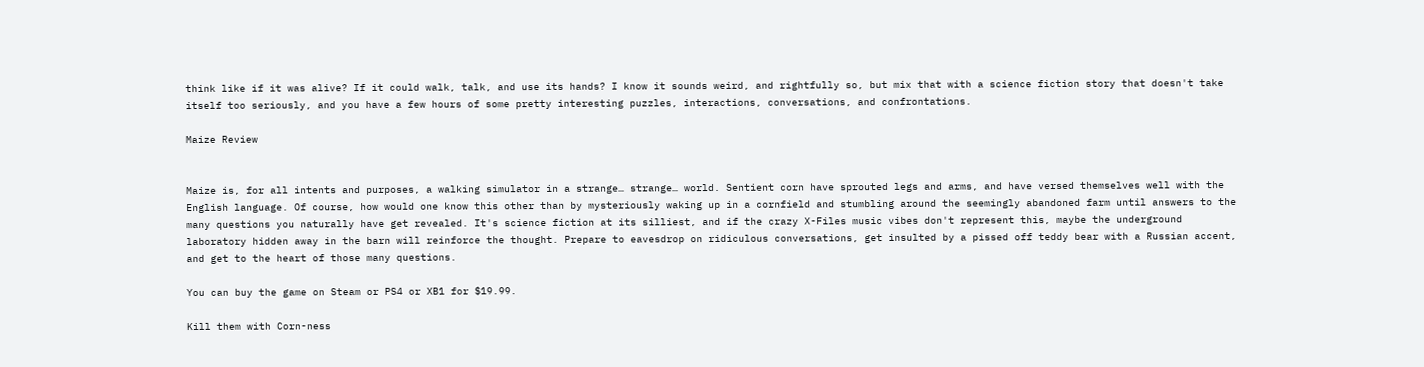think like if it was alive? If it could walk, talk, and use its hands? I know it sounds weird, and rightfully so, but mix that with a science fiction story that doesn't take itself too seriously, and you have a few hours of some pretty interesting puzzles, interactions, conversations, and confrontations.

Maize Review


Maize is, for all intents and purposes, a walking simulator in a strange… strange… world. Sentient corn have sprouted legs and arms, and have versed themselves well with the English language. Of course, how would one know this other than by mysteriously waking up in a cornfield and stumbling around the seemingly abandoned farm until answers to the many questions you naturally have get revealed. It's science fiction at its silliest, and if the crazy X-Files music vibes don't represent this, maybe the underground laboratory hidden away in the barn will reinforce the thought. Prepare to eavesdrop on ridiculous conversations, get insulted by a pissed off teddy bear with a Russian accent, and get to the heart of those many questions.

You can buy the game on Steam or PS4 or XB1 for $19.99.

Kill them with Corn-ness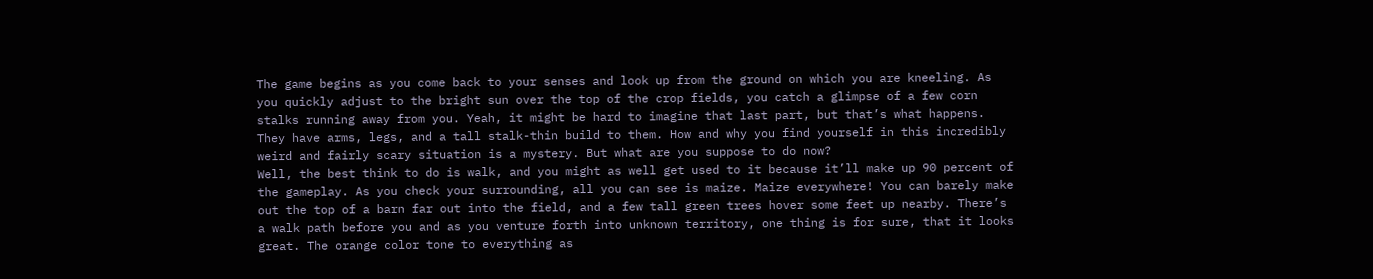The game begins as you come back to your senses and look up from the ground on which you are kneeling. As you quickly adjust to the bright sun over the top of the crop fields, you catch a glimpse of a few corn stalks running away from you. Yeah, it might be hard to imagine that last part, but that’s what happens. They have arms, legs, and a tall stalk-thin build to them. How and why you find yourself in this incredibly weird and fairly scary situation is a mystery. But what are you suppose to do now?
Well, the best think to do is walk, and you might as well get used to it because it’ll make up 90 percent of the gameplay. As you check your surrounding, all you can see is maize. Maize everywhere! You can barely make out the top of a barn far out into the field, and a few tall green trees hover some feet up nearby. There’s a walk path before you and as you venture forth into unknown territory, one thing is for sure, that it looks great. The orange color tone to everything as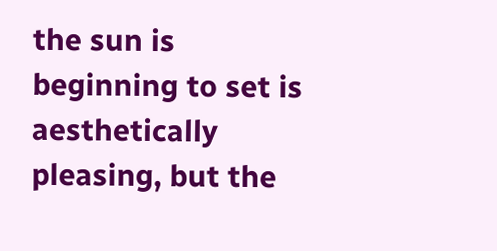the sun is beginning to set is aesthetically pleasing, but the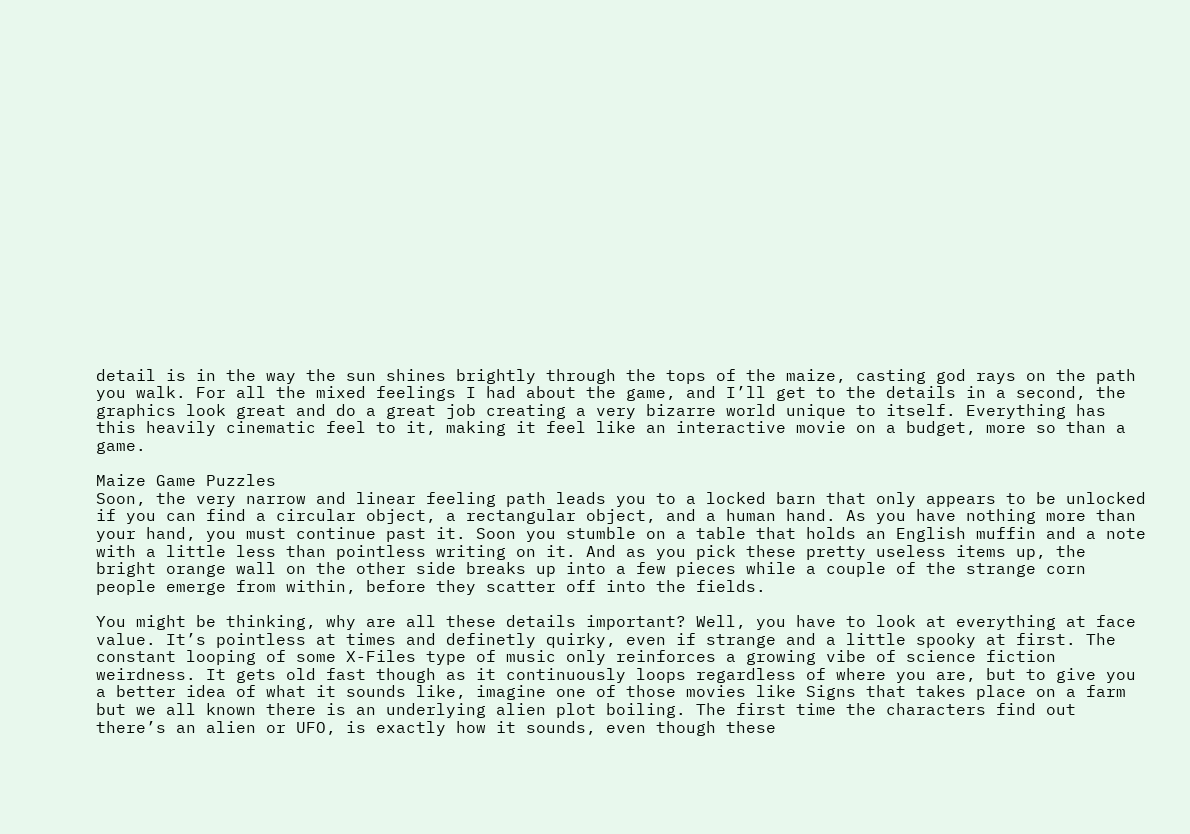detail is in the way the sun shines brightly through the tops of the maize, casting god rays on the path you walk. For all the mixed feelings I had about the game, and I’ll get to the details in a second, the graphics look great and do a great job creating a very bizarre world unique to itself. Everything has this heavily cinematic feel to it, making it feel like an interactive movie on a budget, more so than a game.

Maize Game Puzzles
Soon, the very narrow and linear feeling path leads you to a locked barn that only appears to be unlocked if you can find a circular object, a rectangular object, and a human hand. As you have nothing more than your hand, you must continue past it. Soon you stumble on a table that holds an English muffin and a note with a little less than pointless writing on it. And as you pick these pretty useless items up, the bright orange wall on the other side breaks up into a few pieces while a couple of the strange corn people emerge from within, before they scatter off into the fields.

You might be thinking, why are all these details important? Well, you have to look at everything at face value. It’s pointless at times and definetly quirky, even if strange and a little spooky at first. The constant looping of some X-Files type of music only reinforces a growing vibe of science fiction weirdness. It gets old fast though as it continuously loops regardless of where you are, but to give you a better idea of what it sounds like, imagine one of those movies like Signs that takes place on a farm but we all known there is an underlying alien plot boiling. The first time the characters find out there’s an alien or UFO, is exactly how it sounds, even though these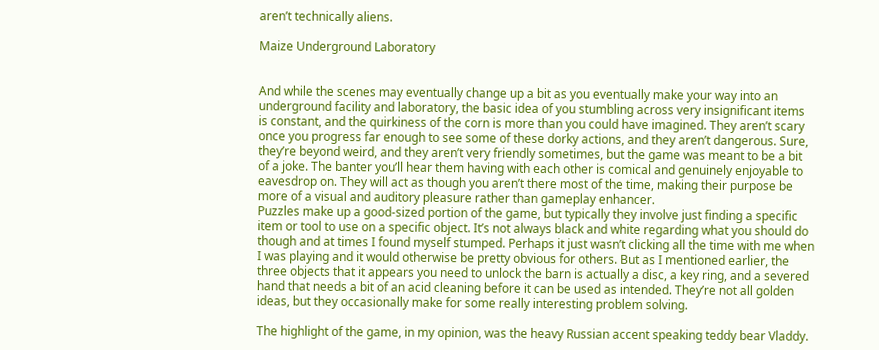aren’t technically aliens.

Maize Underground Laboratory


And while the scenes may eventually change up a bit as you eventually make your way into an underground facility and laboratory, the basic idea of you stumbling across very insignificant items is constant, and the quirkiness of the corn is more than you could have imagined. They aren’t scary once you progress far enough to see some of these dorky actions, and they aren’t dangerous. Sure, they’re beyond weird, and they aren’t very friendly sometimes, but the game was meant to be a bit of a joke. The banter you’ll hear them having with each other is comical and genuinely enjoyable to eavesdrop on. They will act as though you aren’t there most of the time, making their purpose be more of a visual and auditory pleasure rather than gameplay enhancer.
Puzzles make up a good-sized portion of the game, but typically they involve just finding a specific item or tool to use on a specific object. It’s not always black and white regarding what you should do though and at times I found myself stumped. Perhaps it just wasn’t clicking all the time with me when I was playing and it would otherwise be pretty obvious for others. But as I mentioned earlier, the three objects that it appears you need to unlock the barn is actually a disc, a key ring, and a severed hand that needs a bit of an acid cleaning before it can be used as intended. They’re not all golden ideas, but they occasionally make for some really interesting problem solving.

The highlight of the game, in my opinion, was the heavy Russian accent speaking teddy bear Vladdy.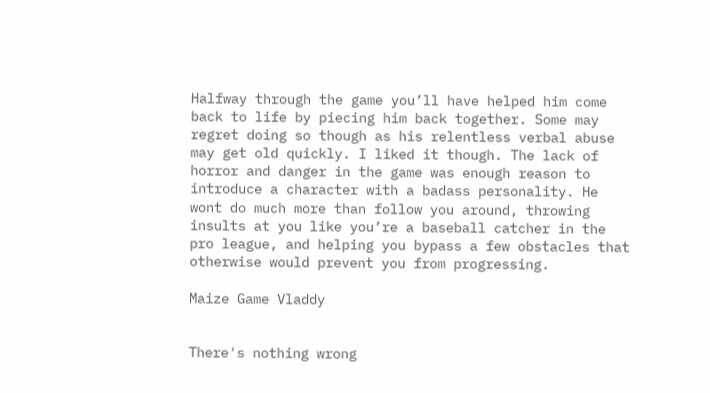Halfway through the game you’ll have helped him come back to life by piecing him back together. Some may regret doing so though as his relentless verbal abuse may get old quickly. I liked it though. The lack of horror and danger in the game was enough reason to introduce a character with a badass personality. He wont do much more than follow you around, throwing insults at you like you’re a baseball catcher in the pro league, and helping you bypass a few obstacles that otherwise would prevent you from progressing.

Maize Game Vladdy


There's nothing wrong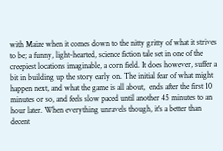with Maize when it comes down to the nitty gritty of what it strives to be; a funny, light-hearted, science fiction tale set in one of the creepiest locations imaginable, a corn field. It does however, suffer a bit in building up the story early on. The initial fear of what might happen next, and what the game is all about,  ends after the first 10 minutes or so, and feels slow paced until another 45 minutes to an hour later. When everything unravels though, it's a better than decent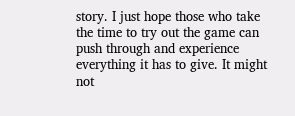story. I just hope those who take the time to try out the game can push through and experience everything it has to give. It might not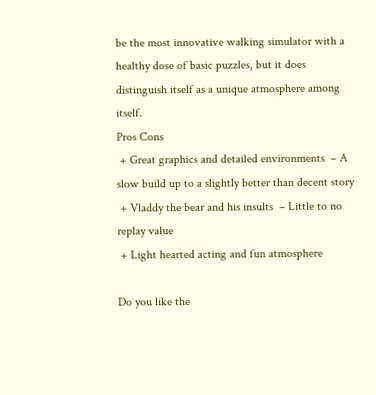be the most innovative walking simulator with a healthy dose of basic puzzles, but it does distinguish itself as a unique atmosphere among itself.
Pros Cons
 + Great graphics and detailed environments  – A slow build up to a slightly better than decent story
 + Vladdy the bear and his insults  – Little to no replay value
 + Light hearted acting and fun atmosphere

Do you like the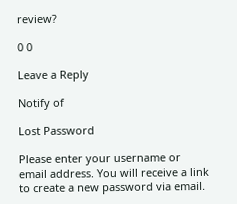review?

0 0

Leave a Reply

Notify of

Lost Password

Please enter your username or email address. You will receive a link to create a new password via email.